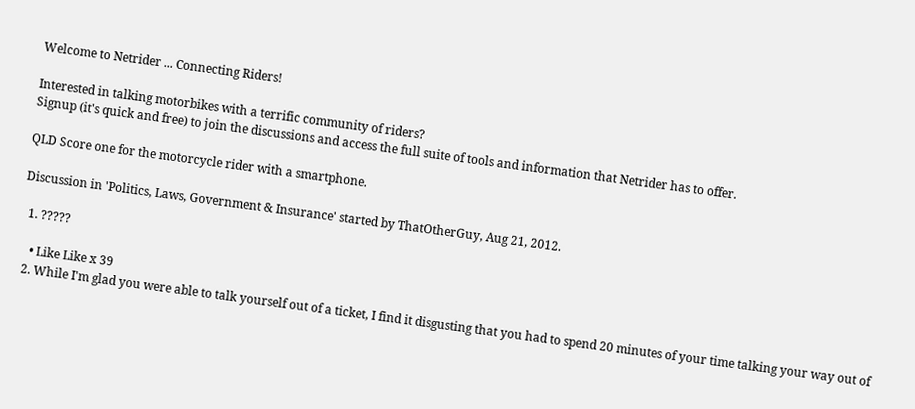Welcome to Netrider ... Connecting Riders!

Interested in talking motorbikes with a terrific community of riders?
Signup (it's quick and free) to join the discussions and access the full suite of tools and information that Netrider has to offer.

QLD Score one for the motorcycle rider with a smartphone.

Discussion in 'Politics, Laws, Government & Insurance' started by ThatOtherGuy, Aug 21, 2012.

  1. ?????

    • Like Like x 39
  2. While I'm glad you were able to talk yourself out of a ticket, I find it disgusting that you had to spend 20 minutes of your time talking your way out of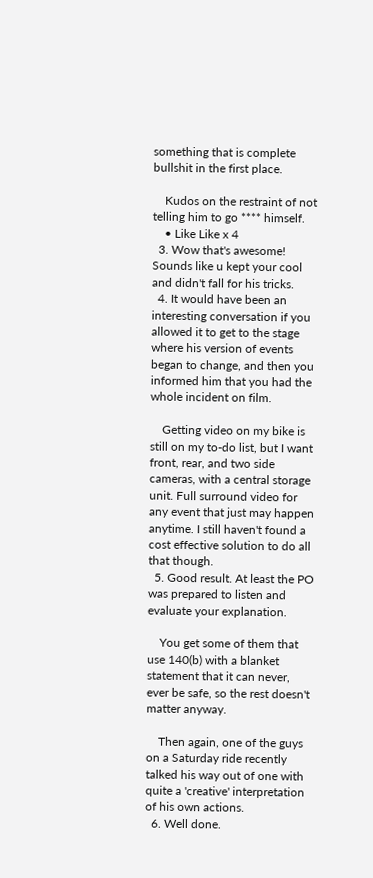something that is complete bullshit in the first place.

    Kudos on the restraint of not telling him to go **** himself.
    • Like Like x 4
  3. Wow that's awesome! Sounds like u kept your cool and didn't fall for his tricks.
  4. It would have been an interesting conversation if you allowed it to get to the stage where his version of events began to change, and then you informed him that you had the whole incident on film.

    Getting video on my bike is still on my to-do list, but I want front, rear, and two side cameras, with a central storage unit. Full surround video for any event that just may happen anytime. I still haven't found a cost effective solution to do all that though.
  5. Good result. At least the PO was prepared to listen and evaluate your explanation.

    You get some of them that use 140(b) with a blanket statement that it can never, ever be safe, so the rest doesn't matter anyway.

    Then again, one of the guys on a Saturday ride recently talked his way out of one with quite a 'creative' interpretation of his own actions.
  6. Well done.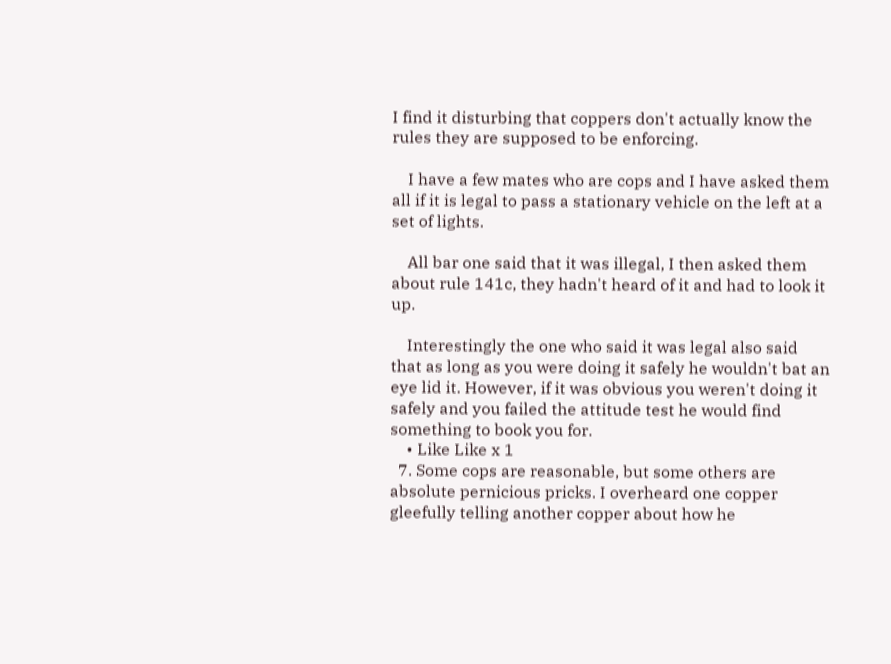I find it disturbing that coppers don't actually know the rules they are supposed to be enforcing.

    I have a few mates who are cops and I have asked them all if it is legal to pass a stationary vehicle on the left at a set of lights.

    All bar one said that it was illegal, I then asked them about rule 141c, they hadn't heard of it and had to look it up.

    Interestingly the one who said it was legal also said that as long as you were doing it safely he wouldn't bat an eye lid it. However, if it was obvious you weren't doing it safely and you failed the attitude test he would find something to book you for.
    • Like Like x 1
  7. Some cops are reasonable, but some others are absolute pernicious pricks. I overheard one copper gleefully telling another copper about how he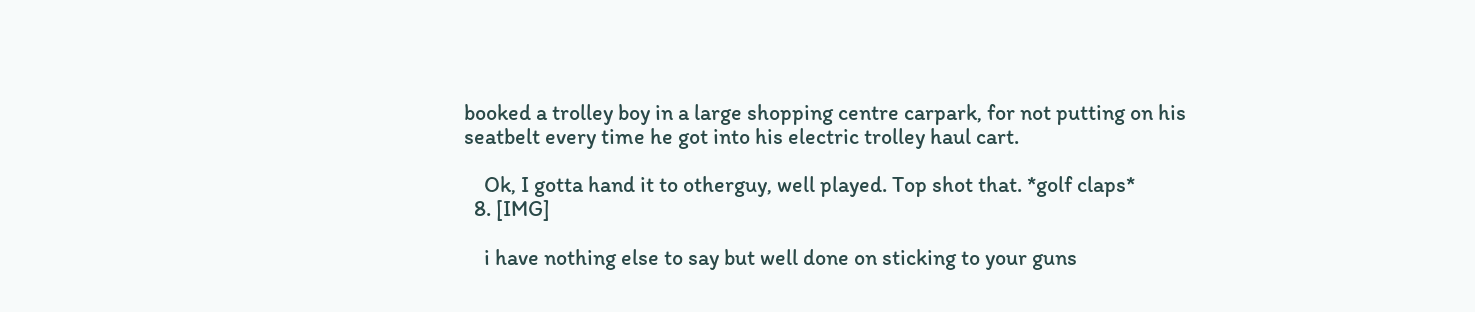booked a trolley boy in a large shopping centre carpark, for not putting on his seatbelt every time he got into his electric trolley haul cart.

    Ok, I gotta hand it to otherguy, well played. Top shot that. *golf claps*
  8. [IMG]

    i have nothing else to say but well done on sticking to your guns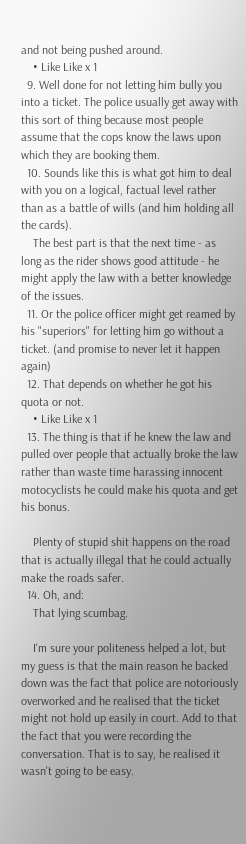and not being pushed around.
    • Like Like x 1
  9. Well done for not letting him bully you into a ticket. The police usually get away with this sort of thing because most people assume that the cops know the laws upon which they are booking them.
  10. Sounds like this is what got him to deal with you on a logical, factual level rather than as a battle of wills (and him holding all the cards).
    The best part is that the next time - as long as the rider shows good attitude - he might apply the law with a better knowledge of the issues.
  11. Or the police officer might get reamed by his "superiors" for letting him go without a ticket. (and promise to never let it happen again)
  12. That depends on whether he got his quota or not.
    • Like Like x 1
  13. The thing is that if he knew the law and pulled over people that actually broke the law rather than waste time harassing innocent motocyclists he could make his quota and get his bonus.

    Plenty of stupid shit happens on the road that is actually illegal that he could actually make the roads safer.
  14. Oh, and:
    That lying scumbag.

    I'm sure your politeness helped a lot, but my guess is that the main reason he backed down was the fact that police are notoriously overworked and he realised that the ticket might not hold up easily in court. Add to that the fact that you were recording the conversation. That is to say, he realised it wasn't going to be easy.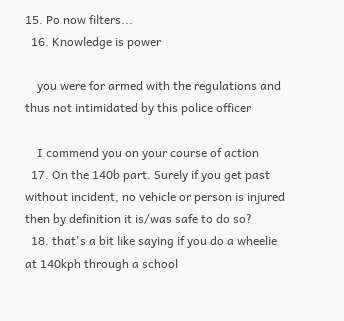15. Po now filters...
  16. Knowledge is power

    you were for armed with the regulations and thus not intimidated by this police officer

    I commend you on your course of action
  17. On the 140b part. Surely if you get past without incident, no vehicle or person is injured then by definition it is/was safe to do so?
  18. that's a bit like saying if you do a wheelie at 140kph through a school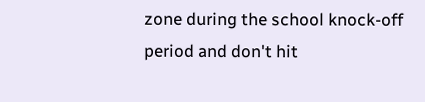zone during the school knock-off period and don't hit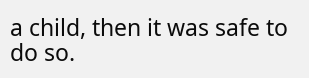a child, then it was safe to do so.